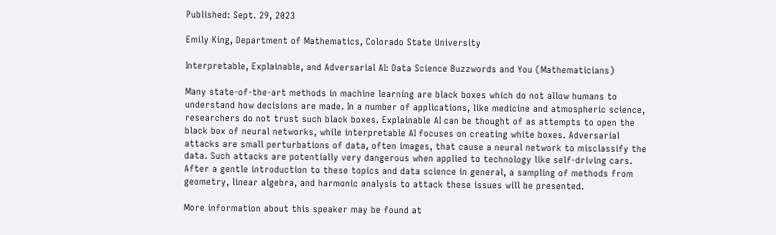Published: Sept. 29, 2023

Emily King, Department of Mathematics, Colorado State University

Interpretable, Explainable, and Adversarial AI: Data Science Buzzwords and You (Mathematicians)

Many state-of-the-art methods in machine learning are black boxes which do not allow humans to understand how decisions are made. In a number of applications, like medicine and atmospheric science, researchers do not trust such black boxes. Explainable AI can be thought of as attempts to open the black box of neural networks, while interpretable AI focuses on creating white boxes. Adversarial attacks are small perturbations of data, often images, that cause a neural network to misclassify the data. Such attacks are potentially very dangerous when applied to technology like self-driving cars. After a gentle introduction to these topics and data science in general, a sampling of methods from geometry, linear algebra, and harmonic analysis to attack these issues will be presented.

More information about this speaker may be found at